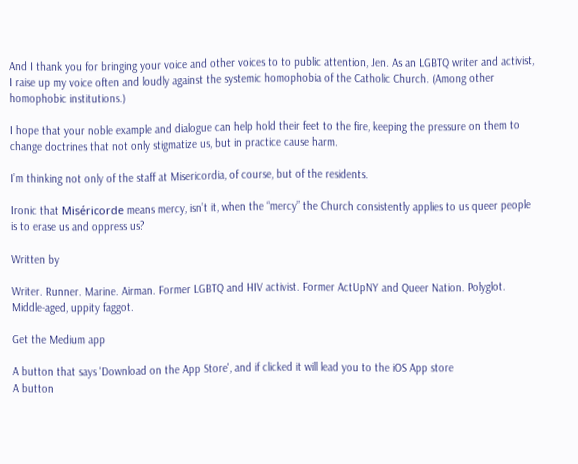And I thank you for bringing your voice and other voices to to public attention, Jen. As an LGBTQ writer and activist, I raise up my voice often and loudly against the systemic homophobia of the Catholic Church. (Among other homophobic institutions.)

I hope that your noble example and dialogue can help hold their feet to the fire, keeping the pressure on them to change doctrines that not only stigmatize us, but in practice cause harm.

I’m thinking not only of the staff at Misericordia, of course, but of the residents.

Ironic that Miséricorde means mercy, isn’t it, when the “mercy” the Church consistently applies to us queer people is to erase us and oppress us?

Written by

Writer. Runner. Marine. Airman. Former LGBTQ and HIV activist. Former ActUpNY and Queer Nation. Polyglot. Middle-aged, uppity faggot.

Get the Medium app

A button that says 'Download on the App Store', and if clicked it will lead you to the iOS App store
A button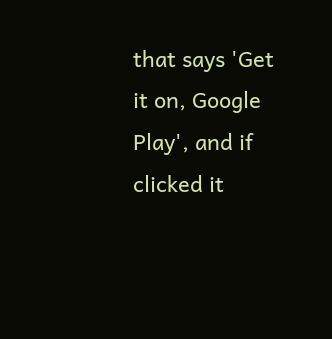that says 'Get it on, Google Play', and if clicked it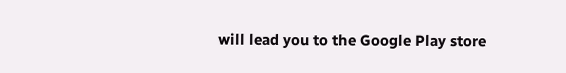will lead you to the Google Play store